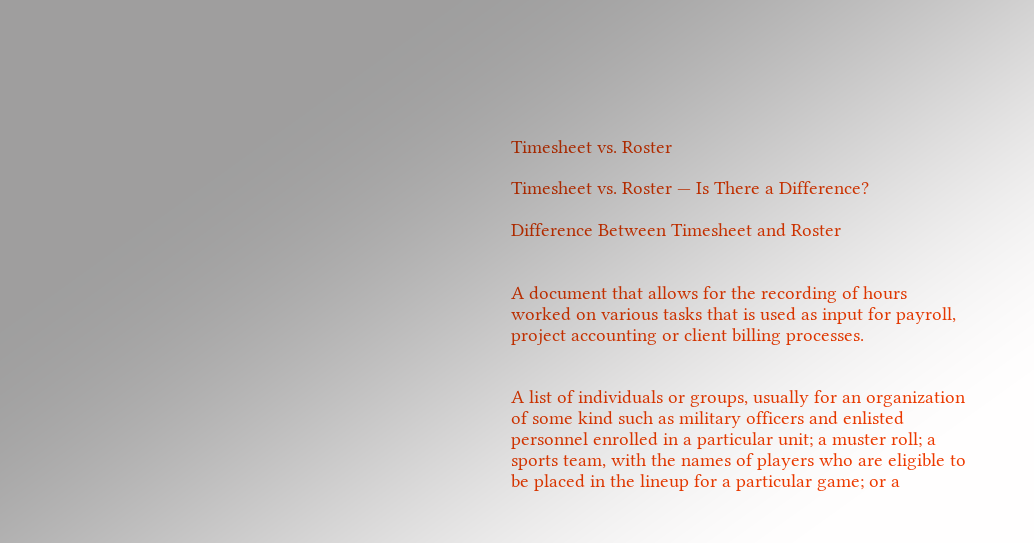Timesheet vs. Roster

Timesheet vs. Roster — Is There a Difference?

Difference Between Timesheet and Roster


A document that allows for the recording of hours worked on various tasks that is used as input for payroll, project accounting or client billing processes.


A list of individuals or groups, usually for an organization of some kind such as military officers and enlisted personnel enrolled in a particular unit; a muster roll; a sports team, with the names of players who are eligible to be placed in the lineup for a particular game; or a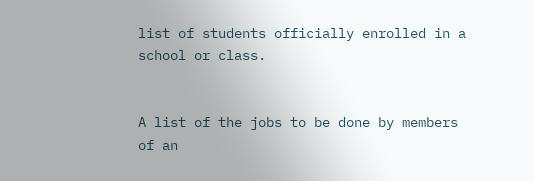list of students officially enrolled in a school or class.


A list of the jobs to be done by members of an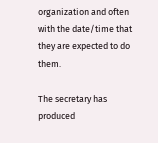organization and often with the date/time that they are expected to do them.

The secretary has produced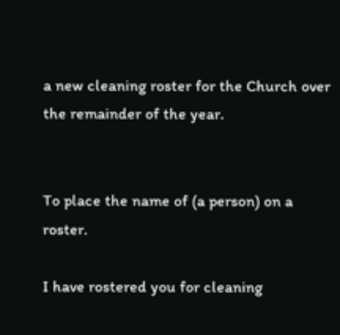a new cleaning roster for the Church over the remainder of the year.


To place the name of (a person) on a roster.

I have rostered you for cleaning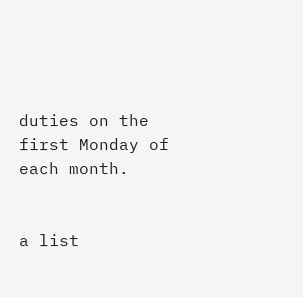duties on the first Monday of each month.


a list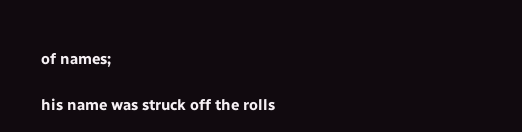of names;

his name was struck off the rolls